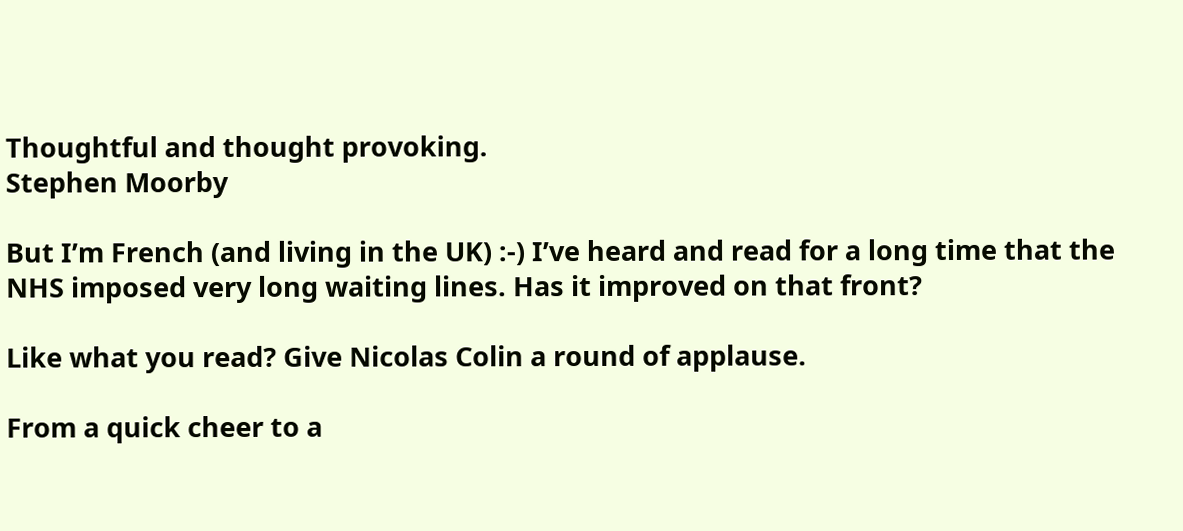Thoughtful and thought provoking.
Stephen Moorby

But I’m French (and living in the UK) :-) I’ve heard and read for a long time that the NHS imposed very long waiting lines. Has it improved on that front?

Like what you read? Give Nicolas Colin a round of applause.

From a quick cheer to a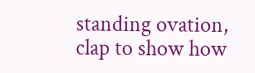standing ovation, clap to show how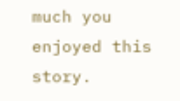much you enjoyed this story.